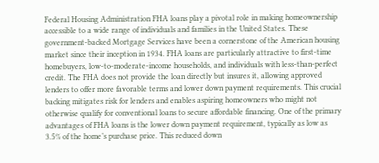Federal Housing Administration FHA loans play a pivotal role in making homeownership accessible to a wide range of individuals and families in the United States. These government-backed Mortgage Services have been a cornerstone of the American housing market since their inception in 1934. FHA loans are particularly attractive to first-time homebuyers, low-to-moderate-income households, and individuals with less-than-perfect credit. The FHA does not provide the loan directly but insures it, allowing approved lenders to offer more favorable terms and lower down payment requirements. This crucial backing mitigates risk for lenders and enables aspiring homeowners who might not otherwise qualify for conventional loans to secure affordable financing. One of the primary advantages of FHA loans is the lower down payment requirement, typically as low as 3.5% of the home’s purchase price. This reduced down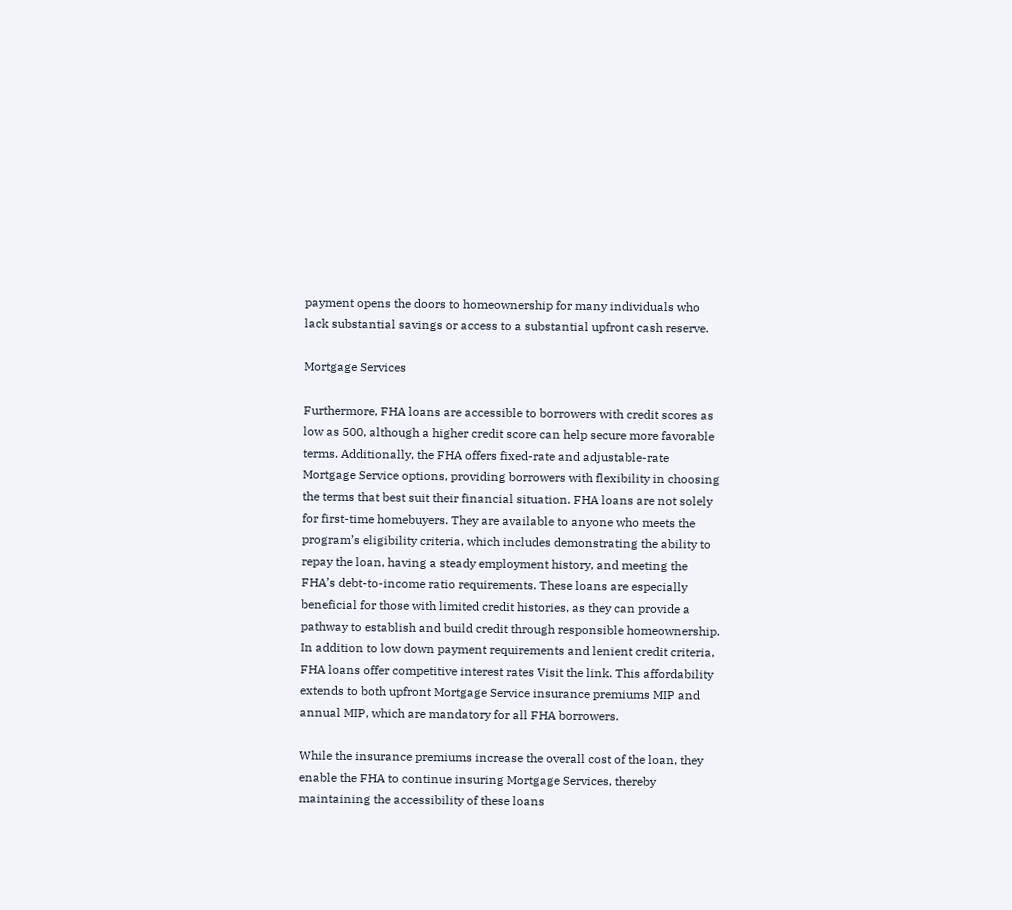payment opens the doors to homeownership for many individuals who lack substantial savings or access to a substantial upfront cash reserve.

Mortgage Services

Furthermore, FHA loans are accessible to borrowers with credit scores as low as 500, although a higher credit score can help secure more favorable terms. Additionally, the FHA offers fixed-rate and adjustable-rate Mortgage Service options, providing borrowers with flexibility in choosing the terms that best suit their financial situation. FHA loans are not solely for first-time homebuyers. They are available to anyone who meets the program’s eligibility criteria, which includes demonstrating the ability to repay the loan, having a steady employment history, and meeting the FHA’s debt-to-income ratio requirements. These loans are especially beneficial for those with limited credit histories, as they can provide a pathway to establish and build credit through responsible homeownership. In addition to low down payment requirements and lenient credit criteria, FHA loans offer competitive interest rates Visit the link. This affordability extends to both upfront Mortgage Service insurance premiums MIP and annual MIP, which are mandatory for all FHA borrowers.

While the insurance premiums increase the overall cost of the loan, they enable the FHA to continue insuring Mortgage Services, thereby maintaining the accessibility of these loans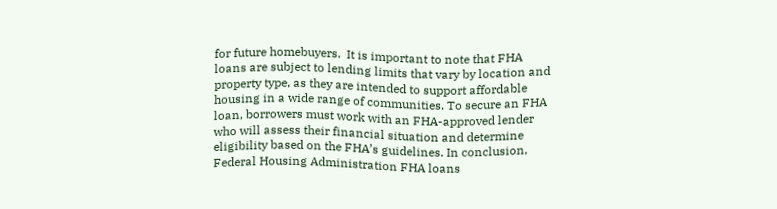for future homebuyers.  It is important to note that FHA loans are subject to lending limits that vary by location and property type, as they are intended to support affordable housing in a wide range of communities. To secure an FHA loan, borrowers must work with an FHA-approved lender who will assess their financial situation and determine eligibility based on the FHA’s guidelines. In conclusion, Federal Housing Administration FHA loans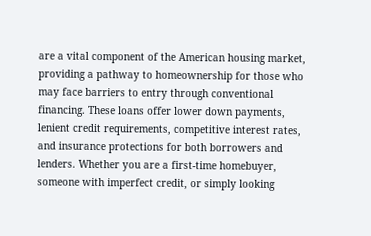are a vital component of the American housing market, providing a pathway to homeownership for those who may face barriers to entry through conventional financing. These loans offer lower down payments, lenient credit requirements, competitive interest rates, and insurance protections for both borrowers and lenders. Whether you are a first-time homebuyer, someone with imperfect credit, or simply looking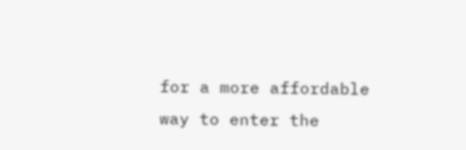for a more affordable way to enter the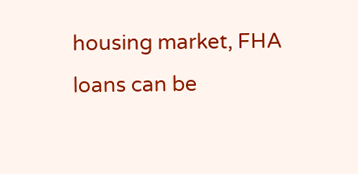housing market, FHA loans can be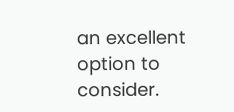an excellent option to consider.